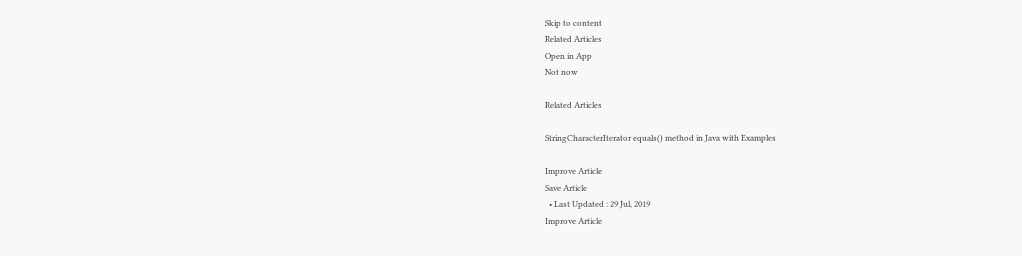Skip to content
Related Articles
Open in App
Not now

Related Articles

StringCharacterIterator equals() method in Java with Examples

Improve Article
Save Article
  • Last Updated : 29 Jul, 2019
Improve Article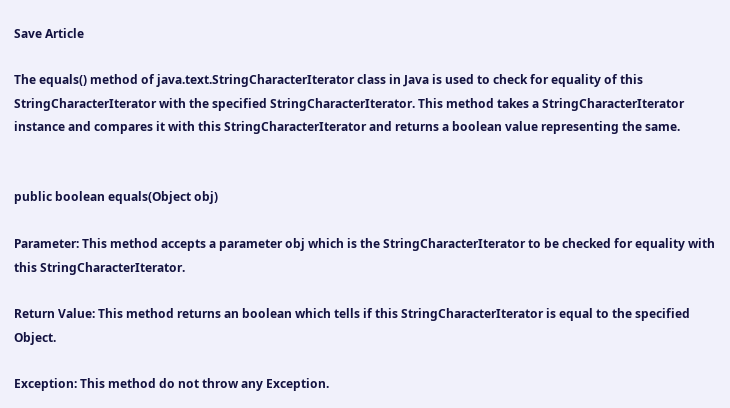Save Article

The equals() method of java.text.StringCharacterIterator class in Java is used to check for equality of this StringCharacterIterator with the specified StringCharacterIterator. This method takes a StringCharacterIterator instance and compares it with this StringCharacterIterator and returns a boolean value representing the same.


public boolean equals(Object obj)

Parameter: This method accepts a parameter obj which is the StringCharacterIterator to be checked for equality with this StringCharacterIterator.

Return Value: This method returns an boolean which tells if this StringCharacterIterator is equal to the specified Object.

Exception: This method do not throw any Exception.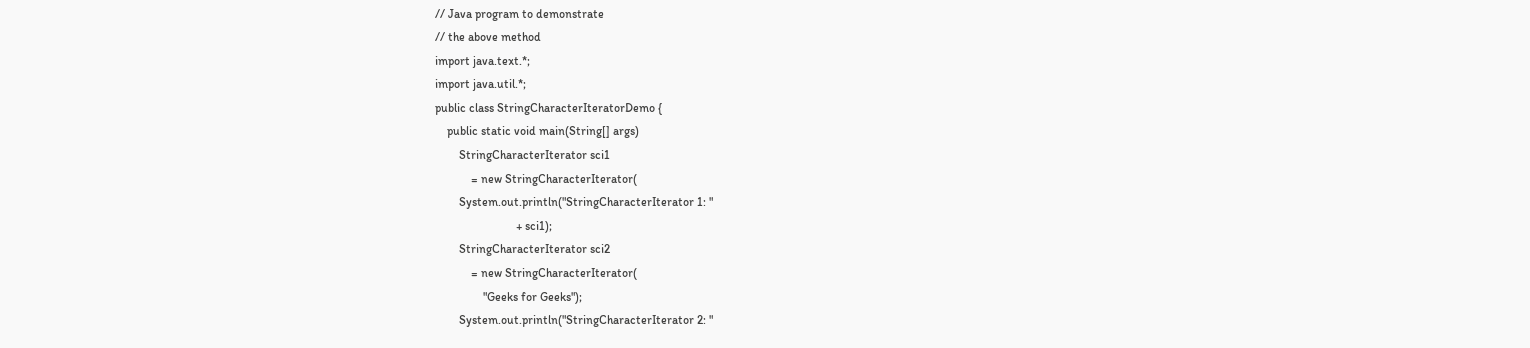// Java program to demonstrate
// the above method
import java.text.*;
import java.util.*;
public class StringCharacterIteratorDemo {
    public static void main(String[] args)
        StringCharacterIterator sci1
            = new StringCharacterIterator(
        System.out.println("StringCharacterIterator 1: "
                           + sci1);
        StringCharacterIterator sci2
            = new StringCharacterIterator(
                "Geeks for Geeks");
        System.out.println("StringCharacterIterator 2: "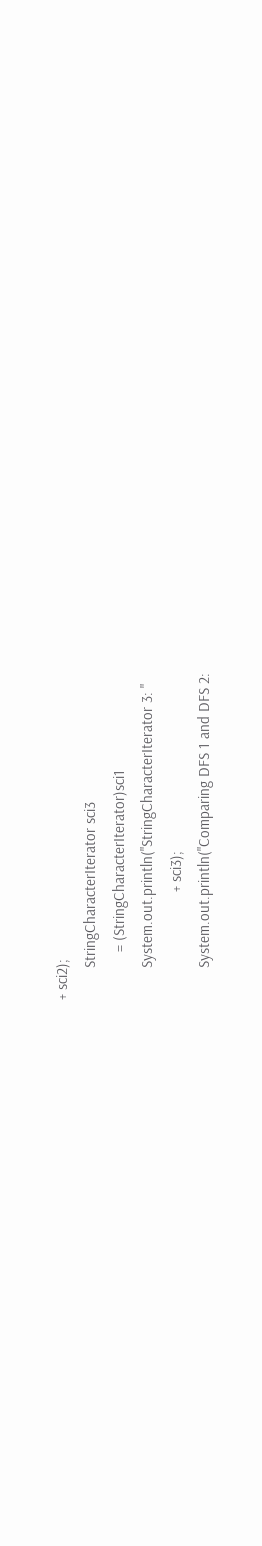+ sci2);
        StringCharacterIterator sci3
            = (StringCharacterIterator)sci1
        System.out.println("StringCharacterIterator 3: "
                           + sci3);
        System.out.println("Comparing DFS 1 and DFS 2: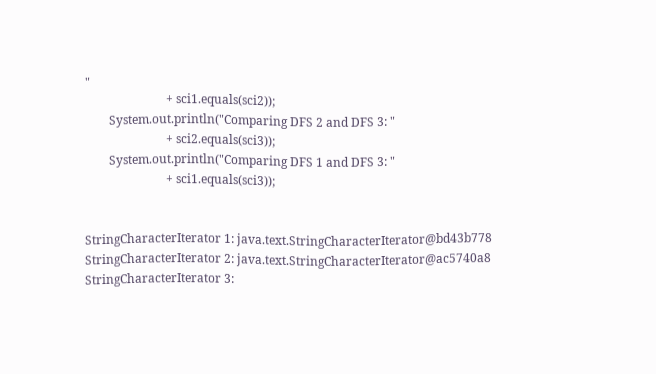"
                           + sci1.equals(sci2));
        System.out.println("Comparing DFS 2 and DFS 3: "
                           + sci2.equals(sci3));
        System.out.println("Comparing DFS 1 and DFS 3: "
                           + sci1.equals(sci3));


StringCharacterIterator 1: java.text.StringCharacterIterator@bd43b778
StringCharacterIterator 2: java.text.StringCharacterIterator@ac5740a8
StringCharacterIterator 3: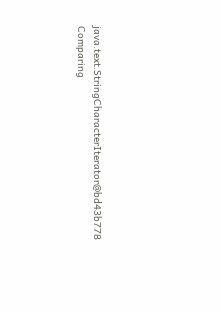java.text.StringCharacterIterator@bd43b778
Comparing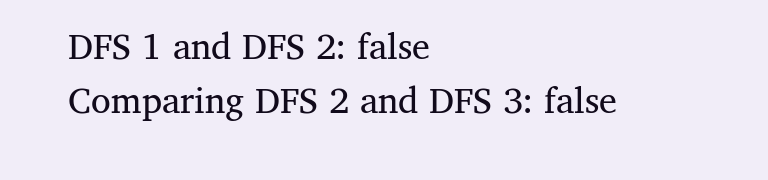DFS 1 and DFS 2: false
Comparing DFS 2 and DFS 3: false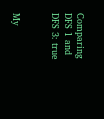Comparing DFS 1 and DFS 3: true


My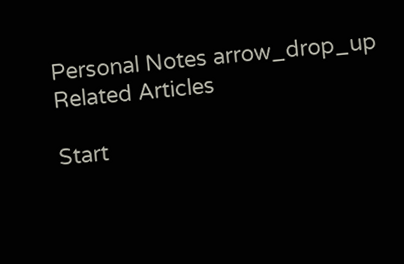Personal Notes arrow_drop_up
Related Articles

Start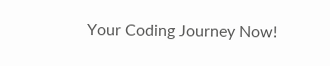Your Coding Journey Now!